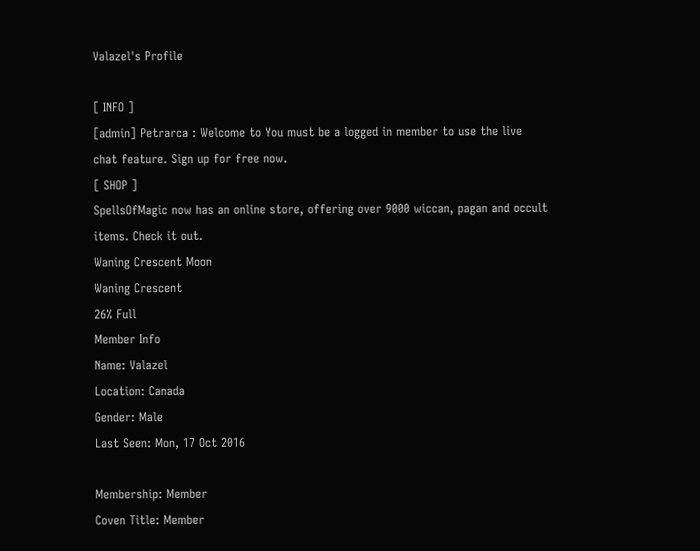Valazel's Profile

[ INFO ]
[admin] Petrarca : Welcome to You must be a logged in member to use the live chat feature. Sign up for free now.
[ SHOP ]
SpellsOfMagic now has an online store, offering over 9000 wiccan, pagan and occult items. Check it out.
Waning Crescent Moon
Waning Crescent
26% Full
Member Info
Name: Valazel
Location: Canada
Gender: Male
Last Seen: Mon, 17 Oct 2016

Membership: Member
Coven Title: Member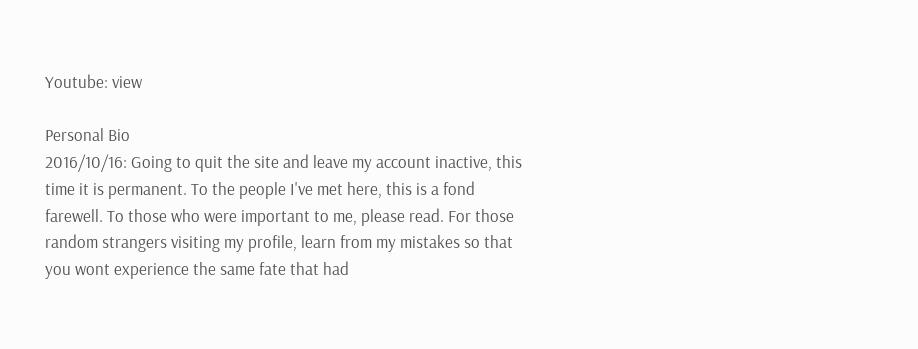Youtube: view

Personal Bio
2016/10/16: Going to quit the site and leave my account inactive, this time it is permanent. To the people I've met here, this is a fond farewell. To those who were important to me, please read. For those random strangers visiting my profile, learn from my mistakes so that you wont experience the same fate that had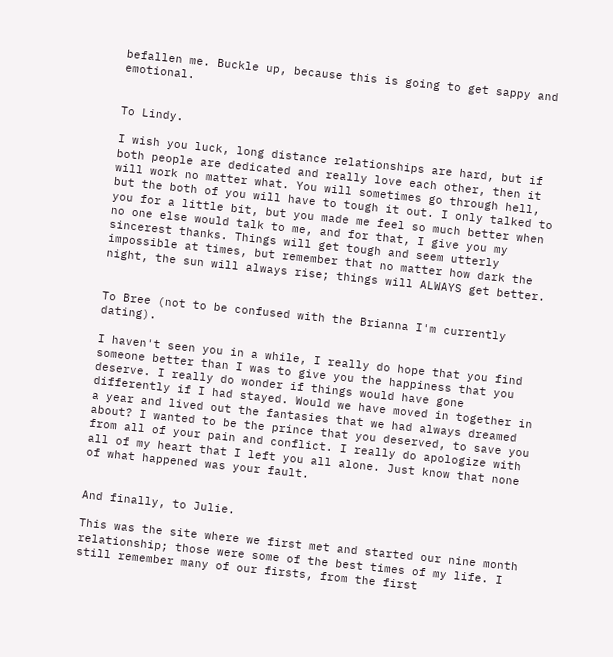befallen me. Buckle up, because this is going to get sappy and emotional.


To Lindy.

I wish you luck, long distance relationships are hard, but if both people are dedicated and really love each other, then it will work no matter what. You will sometimes go through hell, but the both of you will have to tough it out. I only talked to you for a little bit, but you made me feel so much better when no one else would talk to me, and for that, I give you my sincerest thanks. Things will get tough and seem utterly impossible at times, but remember that no matter how dark the night, the sun will always rise; things will ALWAYS get better.


To Bree (not to be confused with the Brianna I'm currently dating).

I haven't seen you in a while, I really do hope that you find someone better than I was to give you the happiness that you deserve. I really do wonder if things would have gone differently if I had stayed. Would we have moved in together in a year and lived out the fantasies that we had always dreamed about? I wanted to be the prince that you deserved, to save you from all of your pain and conflict. I really do apologize with all of my heart that I left you all alone. Just know that none of what happened was your fault.


And finally, to Julie.

This was the site where we first met and started our nine month relationship; those were some of the best times of my life. I still remember many of our firsts, from the first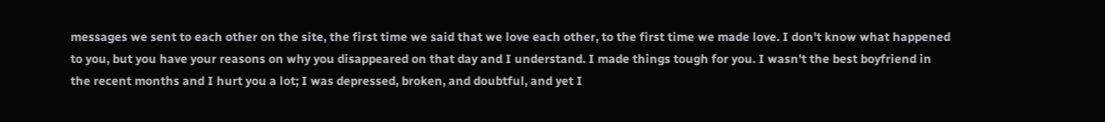messages we sent to each other on the site, the first time we said that we love each other, to the first time we made love. I don't know what happened to you, but you have your reasons on why you disappeared on that day and I understand. I made things tough for you. I wasn't the best boyfriend in the recent months and I hurt you a lot; I was depressed, broken, and doubtful, and yet I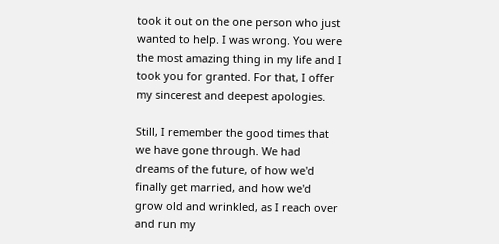took it out on the one person who just wanted to help. I was wrong. You were the most amazing thing in my life and I took you for granted. For that, I offer my sincerest and deepest apologies.

Still, I remember the good times that we have gone through. We had dreams of the future, of how we'd finally get married, and how we'd grow old and wrinkled, as I reach over and run my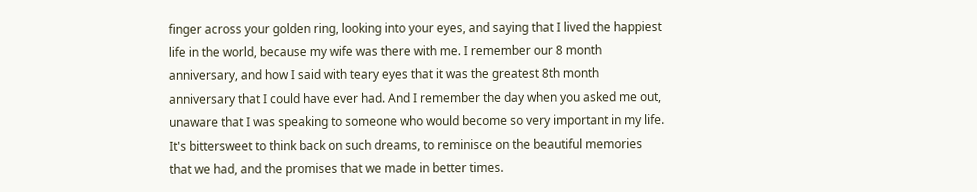finger across your golden ring, looking into your eyes, and saying that I lived the happiest life in the world, because my wife was there with me. I remember our 8 month anniversary, and how I said with teary eyes that it was the greatest 8th month anniversary that I could have ever had. And I remember the day when you asked me out, unaware that I was speaking to someone who would become so very important in my life. It's bittersweet to think back on such dreams, to reminisce on the beautiful memories that we had, and the promises that we made in better times.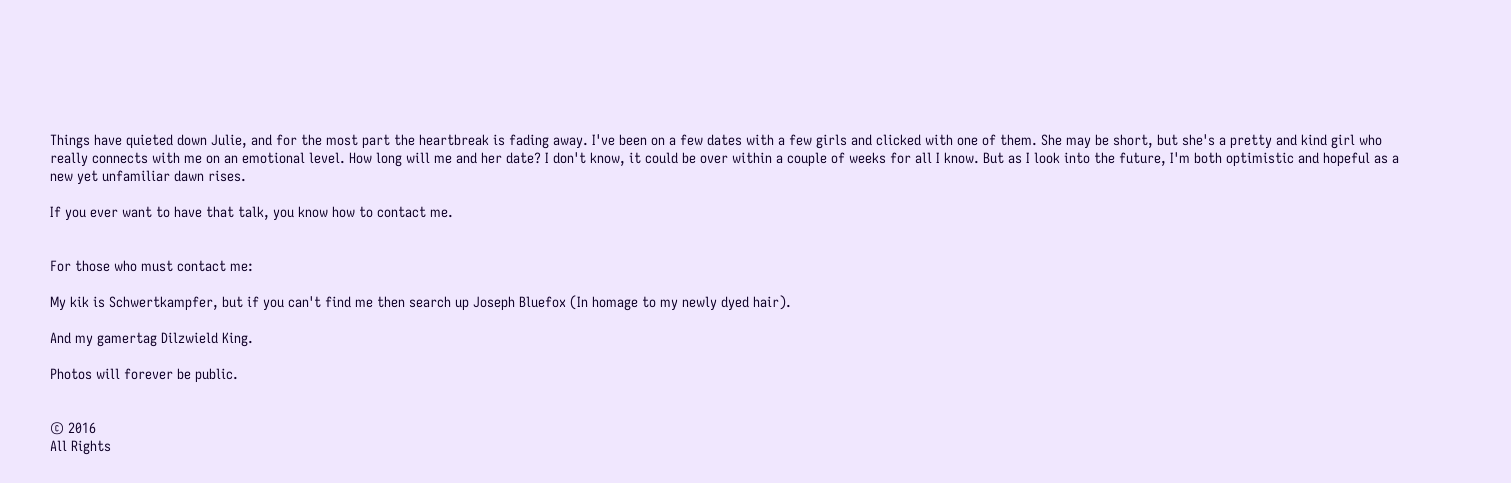Things have quieted down Julie, and for the most part the heartbreak is fading away. I've been on a few dates with a few girls and clicked with one of them. She may be short, but she's a pretty and kind girl who really connects with me on an emotional level. How long will me and her date? I don't know, it could be over within a couple of weeks for all I know. But as I look into the future, I'm both optimistic and hopeful as a new yet unfamiliar dawn rises.

If you ever want to have that talk, you know how to contact me.


For those who must contact me:

My kik is Schwertkampfer, but if you can't find me then search up Joseph Bluefox (In homage to my newly dyed hair).

And my gamertag Dilzwield King.

Photos will forever be public.


© 2016
All Rights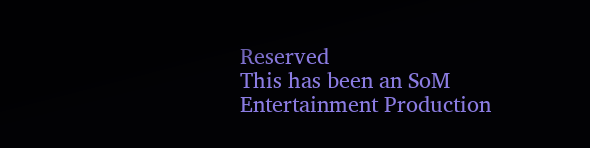Reserved
This has been an SoM Entertainment Production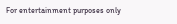For entertainment purposes only